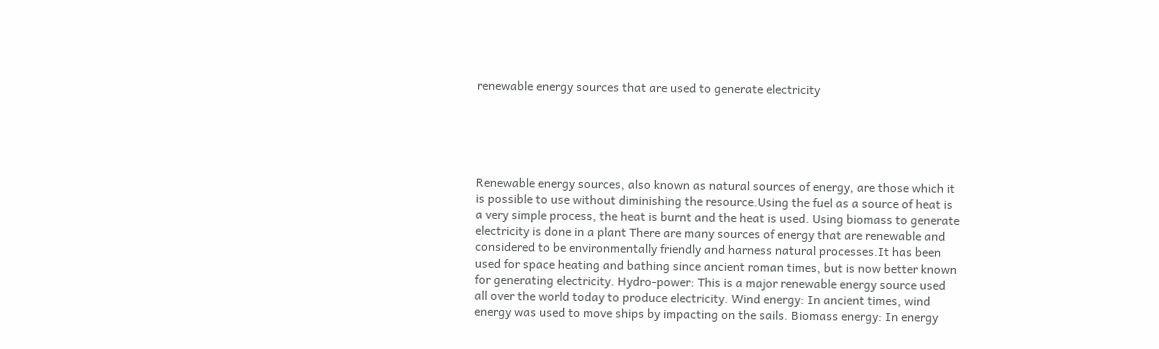renewable energy sources that are used to generate electricity





Renewable energy sources, also known as natural sources of energy, are those which it is possible to use without diminishing the resource.Using the fuel as a source of heat is a very simple process, the heat is burnt and the heat is used. Using biomass to generate electricity is done in a plant There are many sources of energy that are renewable and considered to be environmentally friendly and harness natural processes.It has been used for space heating and bathing since ancient roman times, but is now better known for generating electricity. Hydro-power: This is a major renewable energy source used all over the world today to produce electricity. Wind energy: In ancient times, wind energy was used to move ships by impacting on the sails. Biomass energy: In energy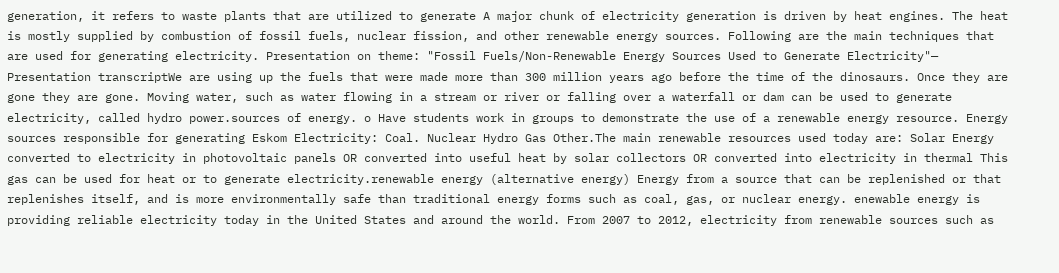generation, it refers to waste plants that are utilized to generate A major chunk of electricity generation is driven by heat engines. The heat is mostly supplied by combustion of fossil fuels, nuclear fission, and other renewable energy sources. Following are the main techniques that are used for generating electricity. Presentation on theme: "Fossil Fuels/Non-Renewable Energy Sources Used to Generate Electricity"— Presentation transcriptWe are using up the fuels that were made more than 300 million years ago before the time of the dinosaurs. Once they are gone they are gone. Moving water, such as water flowing in a stream or river or falling over a waterfall or dam can be used to generate electricity, called hydro power.sources of energy. o Have students work in groups to demonstrate the use of a renewable energy resource. Energy sources responsible for generating Eskom Electricity: Coal. Nuclear Hydro Gas Other.The main renewable resources used today are: Solar Energy converted to electricity in photovoltaic panels OR converted into useful heat by solar collectors OR converted into electricity in thermal This gas can be used for heat or to generate electricity.renewable energy (alternative energy) Energy from a source that can be replenished or that replenishes itself, and is more environmentally safe than traditional energy forms such as coal, gas, or nuclear energy. enewable energy is providing reliable electricity today in the United States and around the world. From 2007 to 2012, electricity from renewable sources such as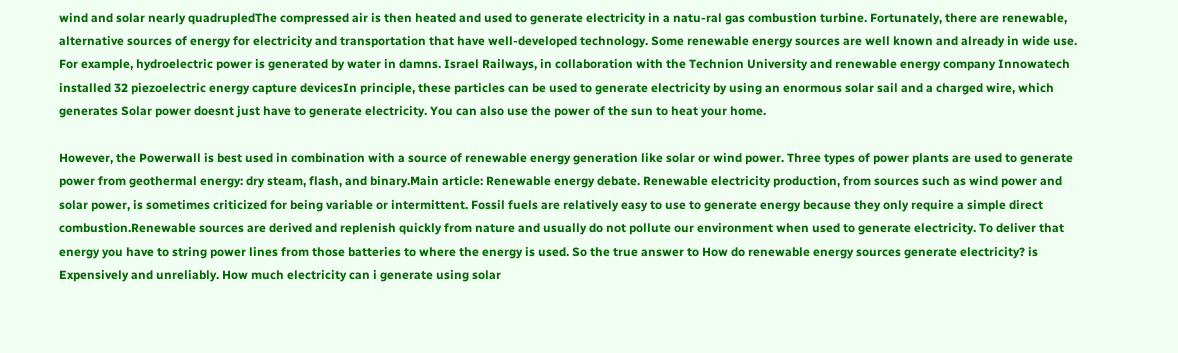wind and solar nearly quadrupledThe compressed air is then heated and used to generate electricity in a natu-ral gas combustion turbine. Fortunately, there are renewable, alternative sources of energy for electricity and transportation that have well-developed technology. Some renewable energy sources are well known and already in wide use. For example, hydroelectric power is generated by water in damns. Israel Railways, in collaboration with the Technion University and renewable energy company Innowatech installed 32 piezoelectric energy capture devicesIn principle, these particles can be used to generate electricity by using an enormous solar sail and a charged wire, which generates Solar power doesnt just have to generate electricity. You can also use the power of the sun to heat your home.

However, the Powerwall is best used in combination with a source of renewable energy generation like solar or wind power. Three types of power plants are used to generate power from geothermal energy: dry steam, flash, and binary.Main article: Renewable energy debate. Renewable electricity production, from sources such as wind power and solar power, is sometimes criticized for being variable or intermittent. Fossil fuels are relatively easy to use to generate energy because they only require a simple direct combustion.Renewable sources are derived and replenish quickly from nature and usually do not pollute our environment when used to generate electricity. To deliver that energy you have to string power lines from those batteries to where the energy is used. So the true answer to How do renewable energy sources generate electricity? is Expensively and unreliably. How much electricity can i generate using solar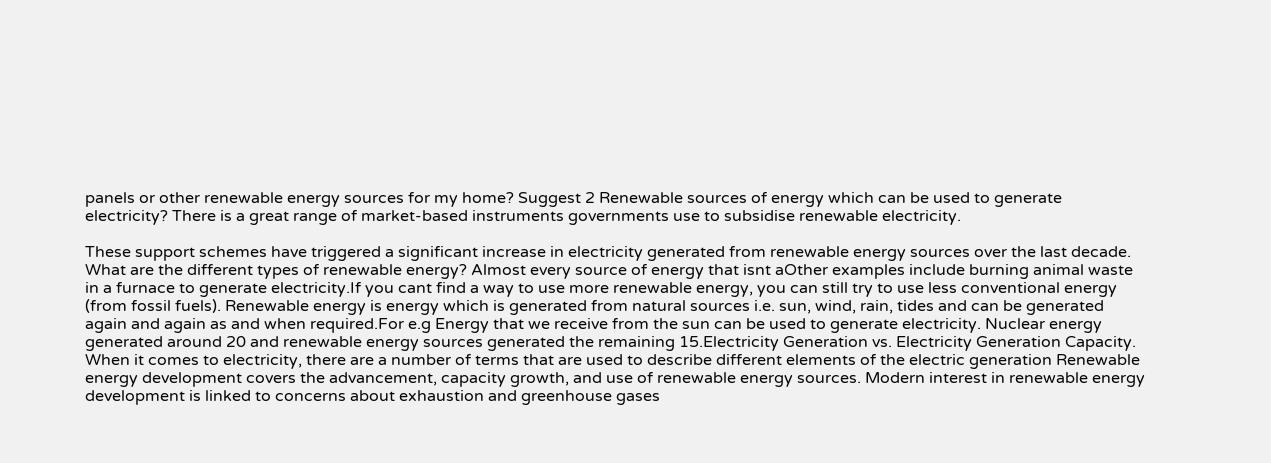panels or other renewable energy sources for my home? Suggest 2 Renewable sources of energy which can be used to generate electricity? There is a great range of market-based instruments governments use to subsidise renewable electricity.

These support schemes have triggered a significant increase in electricity generated from renewable energy sources over the last decade. What are the different types of renewable energy? Almost every source of energy that isnt aOther examples include burning animal waste in a furnace to generate electricity.If you cant find a way to use more renewable energy, you can still try to use less conventional energy (from fossil fuels). Renewable energy is energy which is generated from natural sources i.e. sun, wind, rain, tides and can be generated again and again as and when required.For e.g Energy that we receive from the sun can be used to generate electricity. Nuclear energy generated around 20 and renewable energy sources generated the remaining 15.Electricity Generation vs. Electricity Generation Capacity. When it comes to electricity, there are a number of terms that are used to describe different elements of the electric generation Renewable energy development covers the advancement, capacity growth, and use of renewable energy sources. Modern interest in renewable energy development is linked to concerns about exhaustion and greenhouse gases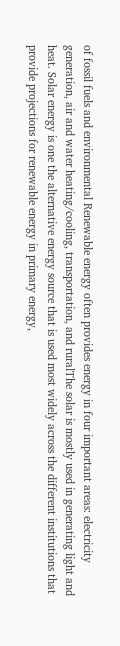of fossil fuels and environmental Renewable energy often provides energy in four important areas: electricity generation, air and water heating/cooling, transportation, and ruralThe solar is mostly used in generating light and heat. Solar energy is one the alternative energy source that is used most widely across the different institutions that provide projections for renewable energy in primary energy,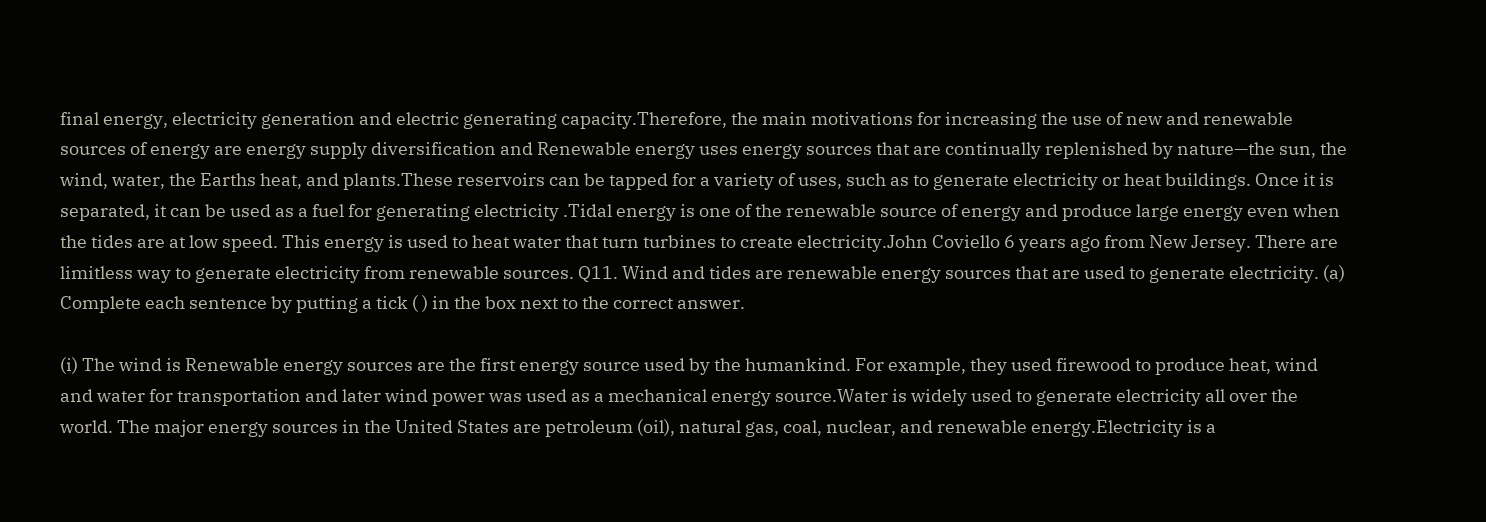final energy, electricity generation and electric generating capacity.Therefore, the main motivations for increasing the use of new and renewable sources of energy are energy supply diversification and Renewable energy uses energy sources that are continually replenished by nature—the sun, the wind, water, the Earths heat, and plants.These reservoirs can be tapped for a variety of uses, such as to generate electricity or heat buildings. Once it is separated, it can be used as a fuel for generating electricity .Tidal energy is one of the renewable source of energy and produce large energy even when the tides are at low speed. This energy is used to heat water that turn turbines to create electricity.John Coviello 6 years ago from New Jersey. There are limitless way to generate electricity from renewable sources. Q11. Wind and tides are renewable energy sources that are used to generate electricity. (a) Complete each sentence by putting a tick ( ) in the box next to the correct answer.

(i) The wind is Renewable energy sources are the first energy source used by the humankind. For example, they used firewood to produce heat, wind and water for transportation and later wind power was used as a mechanical energy source.Water is widely used to generate electricity all over the world. The major energy sources in the United States are petroleum (oil), natural gas, coal, nuclear, and renewable energy.Electricity is a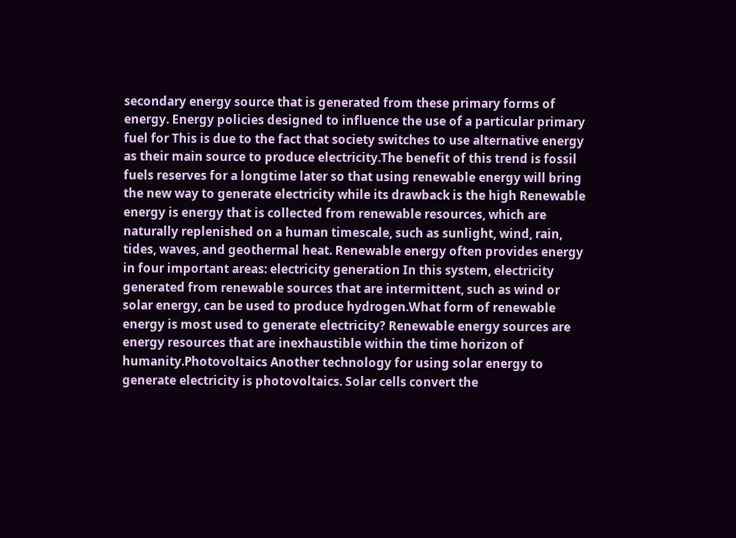secondary energy source that is generated from these primary forms of energy. Energy policies designed to influence the use of a particular primary fuel for This is due to the fact that society switches to use alternative energy as their main source to produce electricity.The benefit of this trend is fossil fuels reserves for a longtime later so that using renewable energy will bring the new way to generate electricity while its drawback is the high Renewable energy is energy that is collected from renewable resources, which are naturally replenished on a human timescale, such as sunlight, wind, rain, tides, waves, and geothermal heat. Renewable energy often provides energy in four important areas: electricity generation In this system, electricity generated from renewable sources that are intermittent, such as wind or solar energy, can be used to produce hydrogen.What form of renewable energy is most used to generate electricity? Renewable energy sources are energy resources that are inexhaustible within the time horizon of humanity.Photovoltaics Another technology for using solar energy to generate electricity is photovoltaics. Solar cells convert the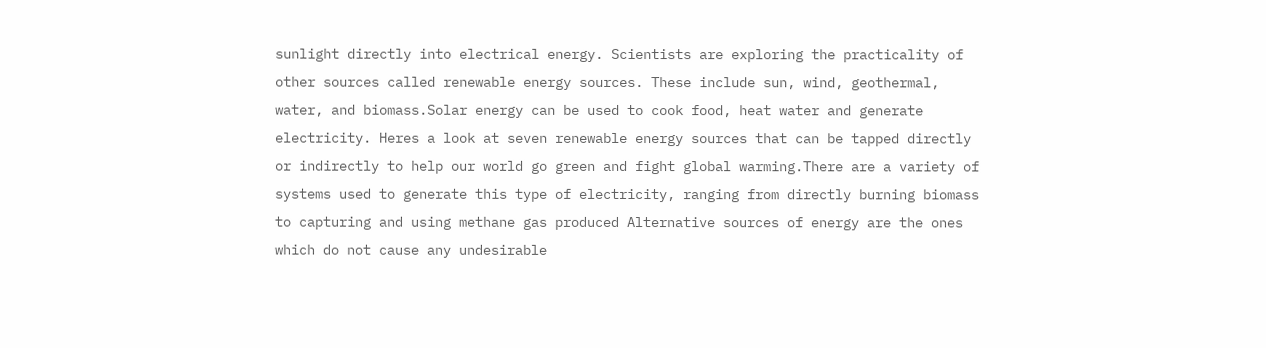sunlight directly into electrical energy. Scientists are exploring the practicality of other sources called renewable energy sources. These include sun, wind, geothermal, water, and biomass.Solar energy can be used to cook food, heat water and generate electricity. Heres a look at seven renewable energy sources that can be tapped directly or indirectly to help our world go green and fight global warming.There are a variety of systems used to generate this type of electricity, ranging from directly burning biomass to capturing and using methane gas produced Alternative sources of energy are the ones which do not cause any undesirable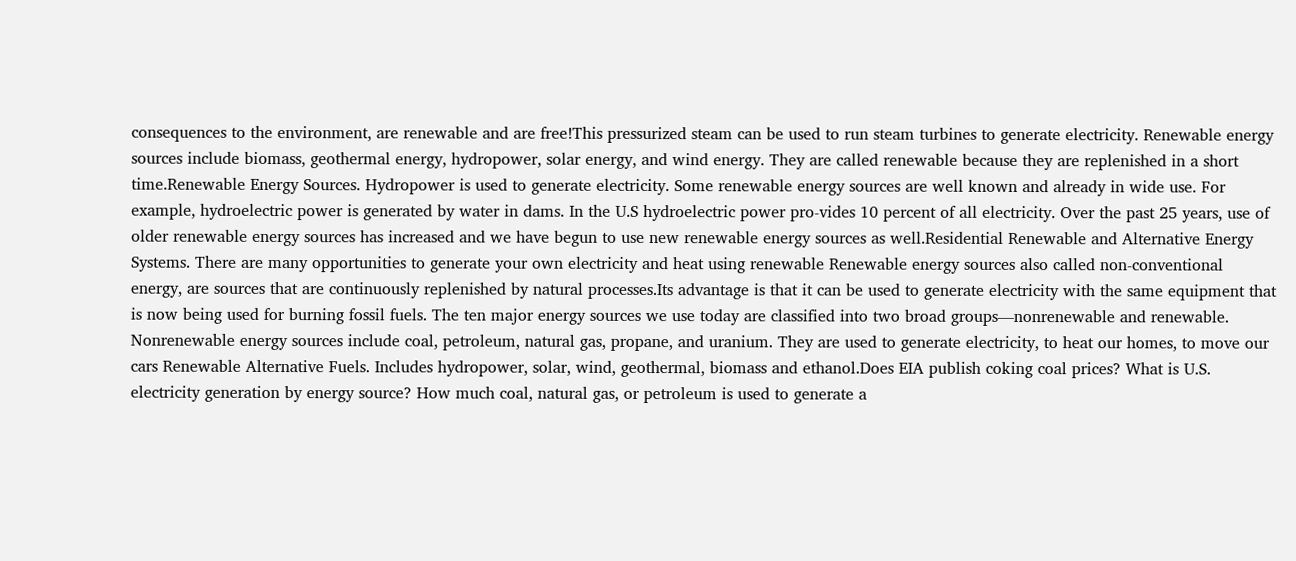consequences to the environment, are renewable and are free!This pressurized steam can be used to run steam turbines to generate electricity. Renewable energy sources include biomass, geothermal energy, hydropower, solar energy, and wind energy. They are called renewable because they are replenished in a short time.Renewable Energy Sources. Hydropower is used to generate electricity. Some renewable energy sources are well known and already in wide use. For example, hydroelectric power is generated by water in dams. In the U.S hydroelectric power pro-vides 10 percent of all electricity. Over the past 25 years, use of older renewable energy sources has increased and we have begun to use new renewable energy sources as well.Residential Renewable and Alternative Energy Systems. There are many opportunities to generate your own electricity and heat using renewable Renewable energy sources also called non-conventional energy, are sources that are continuously replenished by natural processes.Its advantage is that it can be used to generate electricity with the same equipment that is now being used for burning fossil fuels. The ten major energy sources we use today are classified into two broad groups—nonrenewable and renewable. Nonrenewable energy sources include coal, petroleum, natural gas, propane, and uranium. They are used to generate electricity, to heat our homes, to move our cars Renewable Alternative Fuels. Includes hydropower, solar, wind, geothermal, biomass and ethanol.Does EIA publish coking coal prices? What is U.S. electricity generation by energy source? How much coal, natural gas, or petroleum is used to generate a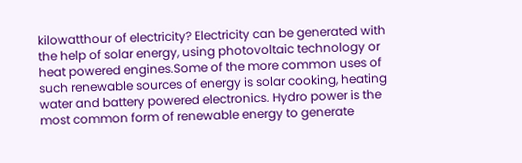kilowatthour of electricity? Electricity can be generated with the help of solar energy, using photovoltaic technology or heat powered engines.Some of the more common uses of such renewable sources of energy is solar cooking, heating water and battery powered electronics. Hydro power is the most common form of renewable energy to generate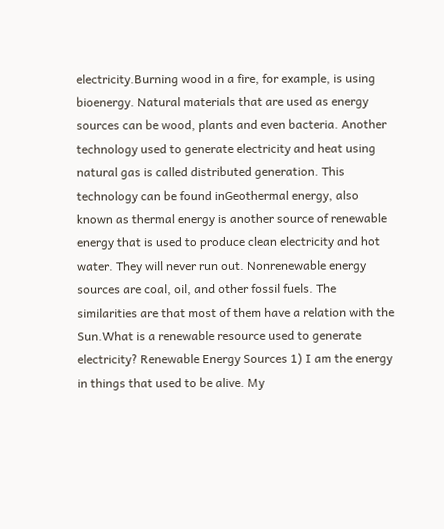electricity.Burning wood in a fire, for example, is using bioenergy. Natural materials that are used as energy sources can be wood, plants and even bacteria. Another technology used to generate electricity and heat using natural gas is called distributed generation. This technology can be found inGeothermal energy, also known as thermal energy is another source of renewable energy that is used to produce clean electricity and hot water. They will never run out. Nonrenewable energy sources are coal, oil, and other fossil fuels. The similarities are that most of them have a relation with the Sun.What is a renewable resource used to generate electricity? Renewable Energy Sources 1) I am the energy in things that used to be alive. My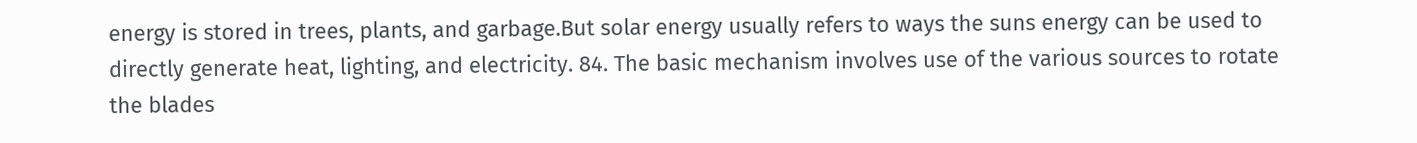energy is stored in trees, plants, and garbage.But solar energy usually refers to ways the suns energy can be used to directly generate heat, lighting, and electricity. 84. The basic mechanism involves use of the various sources to rotate the blades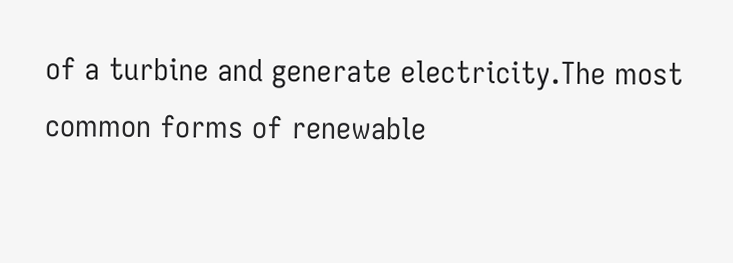of a turbine and generate electricity.The most common forms of renewable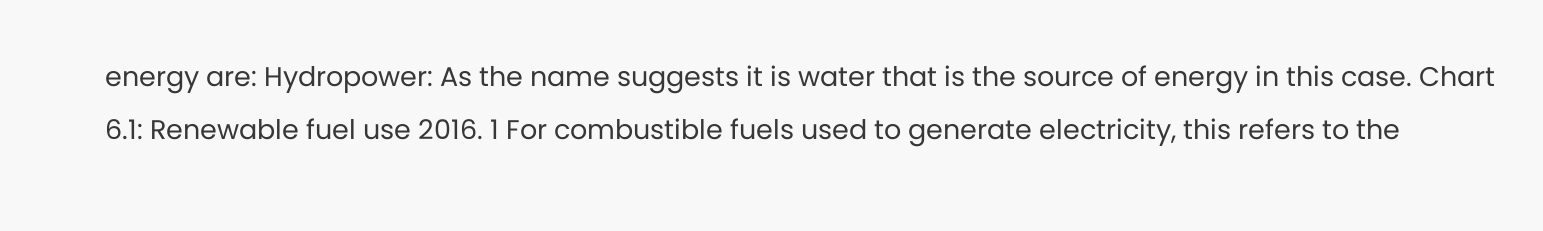energy are: Hydropower: As the name suggests it is water that is the source of energy in this case. Chart 6.1: Renewable fuel use 2016. 1 For combustible fuels used to generate electricity, this refers to the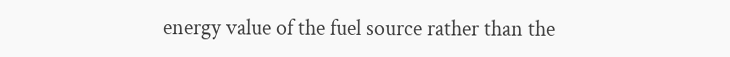energy value of the fuel source rather than the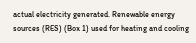actual electricity generated. Renewable energy sources (RES) (Box 1) used for heating and cooling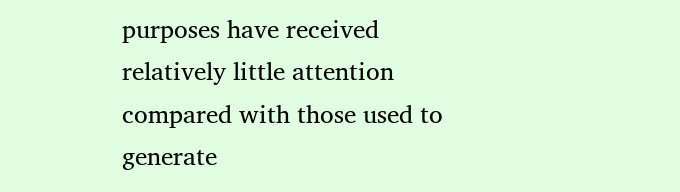purposes have received relatively little attention compared with those used to generate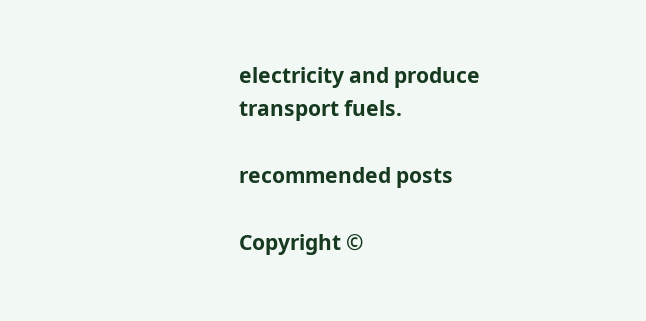electricity and produce transport fuels.

recommended posts

Copyright ©